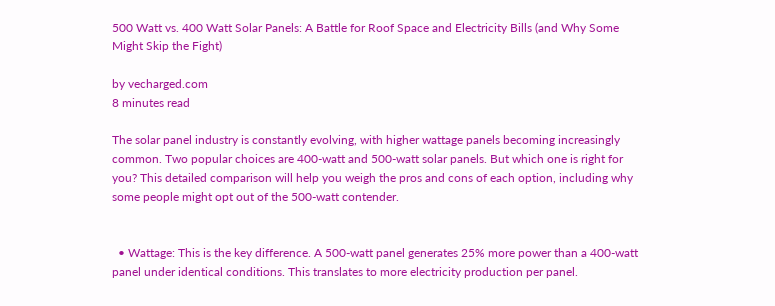500 Watt vs. 400 Watt Solar Panels: A Battle for Roof Space and Electricity Bills (and Why Some Might Skip the Fight)

by vecharged.com
8 minutes read

The solar panel industry is constantly evolving, with higher wattage panels becoming increasingly common. Two popular choices are 400-watt and 500-watt solar panels. But which one is right for you? This detailed comparison will help you weigh the pros and cons of each option, including why some people might opt out of the 500-watt contender.


  • Wattage: This is the key difference. A 500-watt panel generates 25% more power than a 400-watt panel under identical conditions. This translates to more electricity production per panel.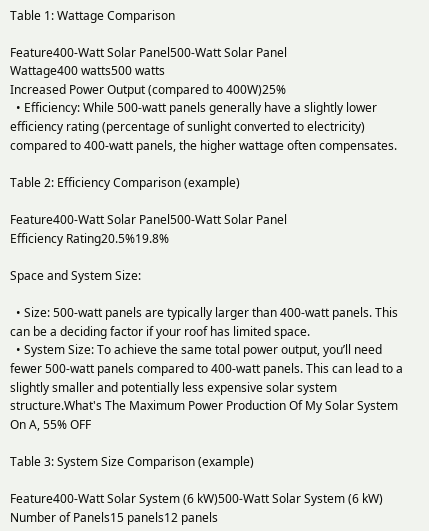Table 1: Wattage Comparison

Feature400-Watt Solar Panel500-Watt Solar Panel
Wattage400 watts500 watts
Increased Power Output (compared to 400W)25%
  • Efficiency: While 500-watt panels generally have a slightly lower efficiency rating (percentage of sunlight converted to electricity) compared to 400-watt panels, the higher wattage often compensates.

Table 2: Efficiency Comparison (example)

Feature400-Watt Solar Panel500-Watt Solar Panel
Efficiency Rating20.5%19.8%

Space and System Size:

  • Size: 500-watt panels are typically larger than 400-watt panels. This can be a deciding factor if your roof has limited space.
  • System Size: To achieve the same total power output, you’ll need fewer 500-watt panels compared to 400-watt panels. This can lead to a slightly smaller and potentially less expensive solar system structure.What's The Maximum Power Production Of My Solar System On A, 55% OFF

Table 3: System Size Comparison (example)

Feature400-Watt Solar System (6 kW)500-Watt Solar System (6 kW)
Number of Panels15 panels12 panels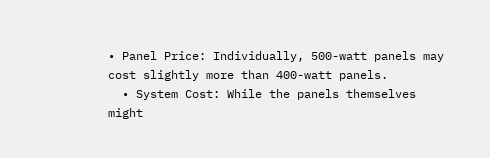• Panel Price: Individually, 500-watt panels may cost slightly more than 400-watt panels.
  • System Cost: While the panels themselves might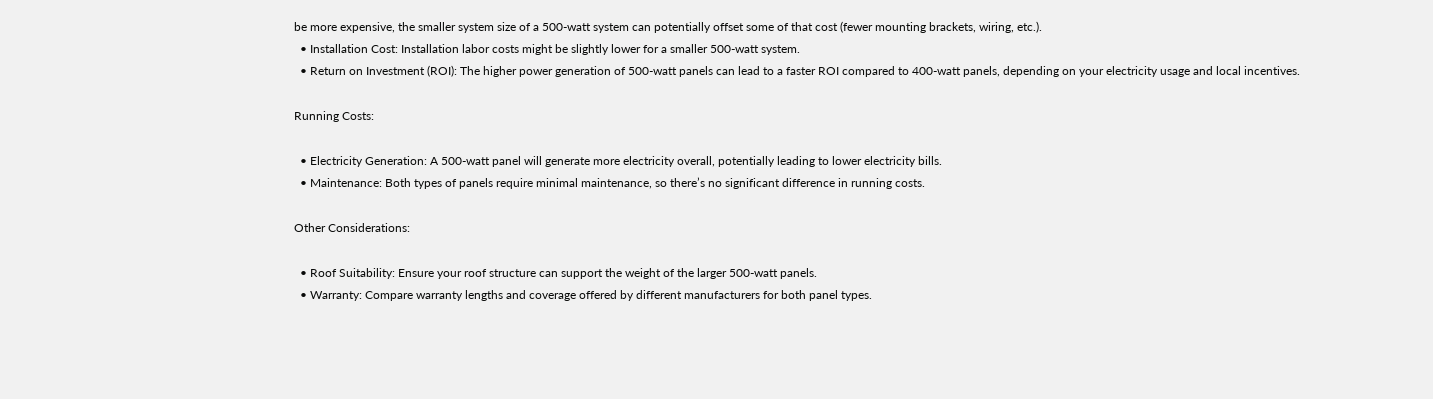be more expensive, the smaller system size of a 500-watt system can potentially offset some of that cost (fewer mounting brackets, wiring, etc.).
  • Installation Cost: Installation labor costs might be slightly lower for a smaller 500-watt system.
  • Return on Investment (ROI): The higher power generation of 500-watt panels can lead to a faster ROI compared to 400-watt panels, depending on your electricity usage and local incentives.

Running Costs:

  • Electricity Generation: A 500-watt panel will generate more electricity overall, potentially leading to lower electricity bills.
  • Maintenance: Both types of panels require minimal maintenance, so there’s no significant difference in running costs.

Other Considerations:

  • Roof Suitability: Ensure your roof structure can support the weight of the larger 500-watt panels.
  • Warranty: Compare warranty lengths and coverage offered by different manufacturers for both panel types.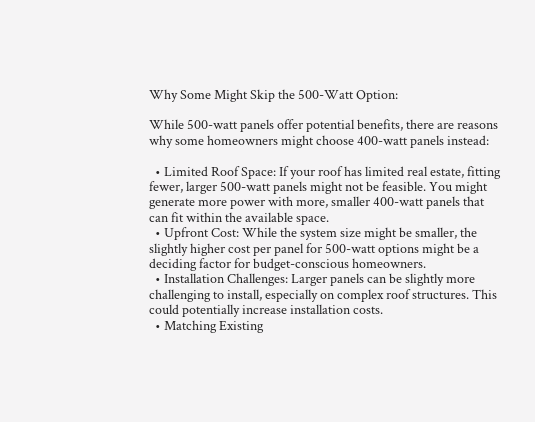Why Some Might Skip the 500-Watt Option:

While 500-watt panels offer potential benefits, there are reasons why some homeowners might choose 400-watt panels instead:

  • Limited Roof Space: If your roof has limited real estate, fitting fewer, larger 500-watt panels might not be feasible. You might generate more power with more, smaller 400-watt panels that can fit within the available space.
  • Upfront Cost: While the system size might be smaller, the slightly higher cost per panel for 500-watt options might be a deciding factor for budget-conscious homeowners.
  • Installation Challenges: Larger panels can be slightly more challenging to install, especially on complex roof structures. This could potentially increase installation costs.
  • Matching Existing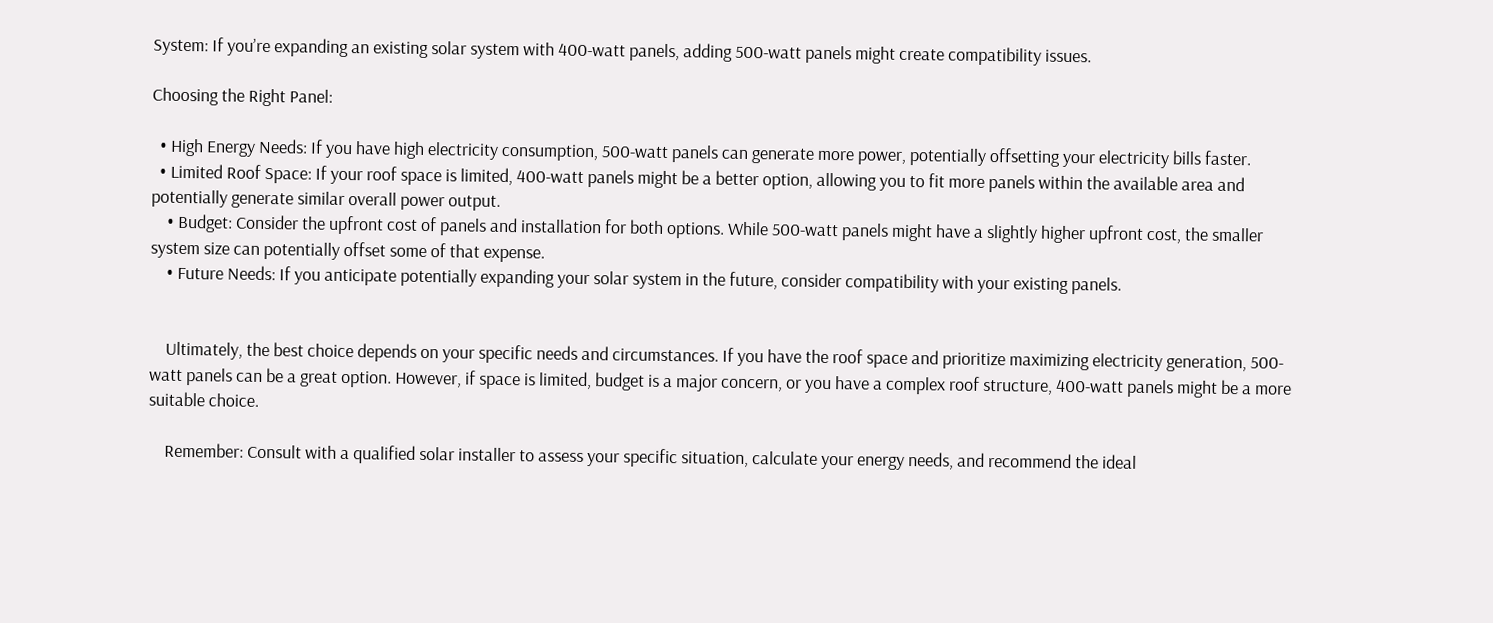System: If you’re expanding an existing solar system with 400-watt panels, adding 500-watt panels might create compatibility issues.

Choosing the Right Panel:

  • High Energy Needs: If you have high electricity consumption, 500-watt panels can generate more power, potentially offsetting your electricity bills faster.
  • Limited Roof Space: If your roof space is limited, 400-watt panels might be a better option, allowing you to fit more panels within the available area and potentially generate similar overall power output.
    • Budget: Consider the upfront cost of panels and installation for both options. While 500-watt panels might have a slightly higher upfront cost, the smaller system size can potentially offset some of that expense.
    • Future Needs: If you anticipate potentially expanding your solar system in the future, consider compatibility with your existing panels.


    Ultimately, the best choice depends on your specific needs and circumstances. If you have the roof space and prioritize maximizing electricity generation, 500-watt panels can be a great option. However, if space is limited, budget is a major concern, or you have a complex roof structure, 400-watt panels might be a more suitable choice.

    Remember: Consult with a qualified solar installer to assess your specific situation, calculate your energy needs, and recommend the ideal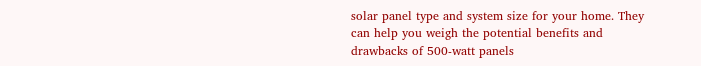solar panel type and system size for your home. They can help you weigh the potential benefits and drawbacks of 500-watt panels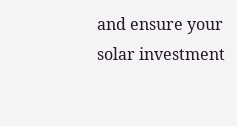and ensure your solar investment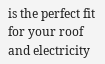is the perfect fit for your roof and electricity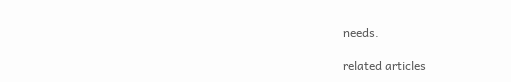needs.

related articles